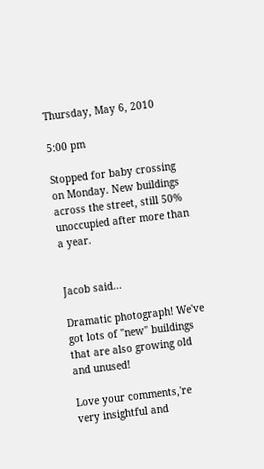Thursday, May 6, 2010

5:00 pm

Stopped for baby crossing on Monday. New buildings across the street, still 50% unoccupied after more than a year.


Jacob said...

Dramatic photograph! We've got lots of "new" buildings that are also growing old and unused!

Love your comments,'re very insightful and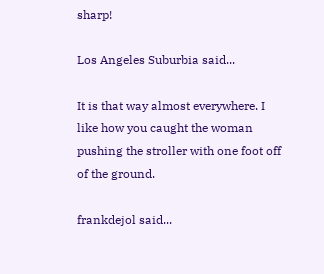sharp!

Los Angeles Suburbia said...

It is that way almost everywhere. I like how you caught the woman pushing the stroller with one foot off of the ground.

frankdejol said...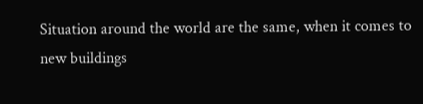Situation around the world are the same, when it comes to new buildings